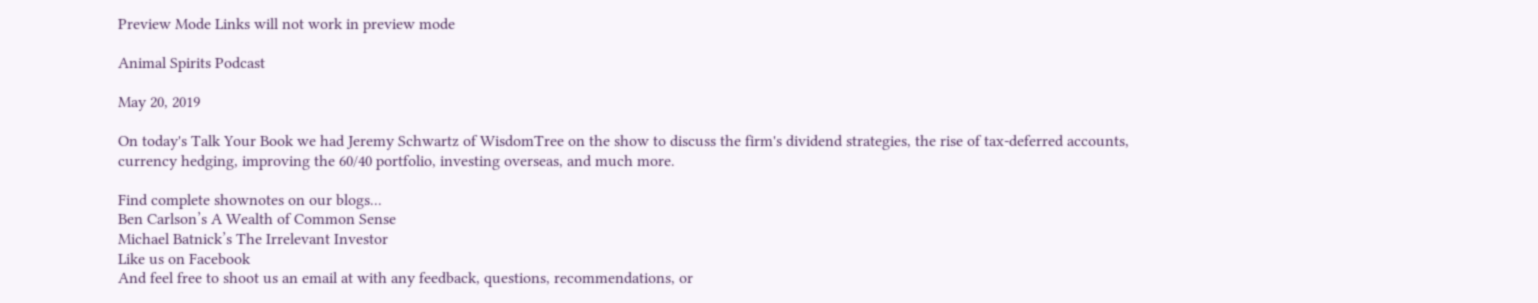Preview Mode Links will not work in preview mode

Animal Spirits Podcast

May 20, 2019

On today's Talk Your Book we had Jeremy Schwartz of WisdomTree on the show to discuss the firm's dividend strategies, the rise of tax-deferred accounts, currency hedging, improving the 60/40 portfolio, investing overseas, and much more.

Find complete shownotes on our blogs...
Ben Carlson’s A Wealth of Common Sense
Michael Batnick’s The Irrelevant Investor
Like us on Facebook
And feel free to shoot us an email at with any feedback, questions, recommendations, or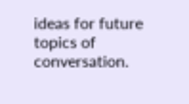ideas for future topics of conversation.